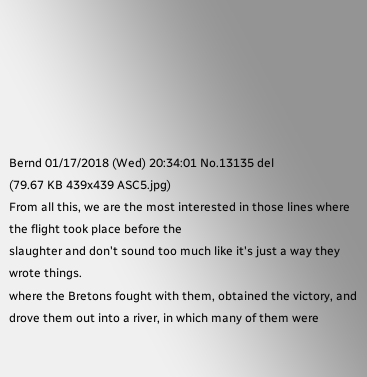Bernd 01/17/2018 (Wed) 20:34:01 No.13135 del
(79.67 KB 439x439 ASC5.jpg)
From all this, we are the most interested in those lines where the flight took place before the
slaughter and don't sound too much like it's just a way they wrote things.
where the Bretons fought with them, obtained the victory, and drove them out into a river, in which many of them were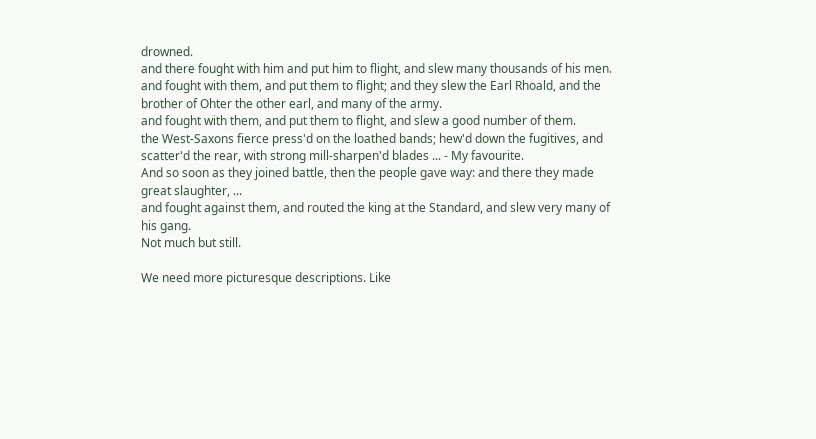drowned.
and there fought with him and put him to flight, and slew many thousands of his men.
and fought with them, and put them to flight; and they slew the Earl Rhoald, and the brother of Ohter the other earl, and many of the army.
and fought with them, and put them to flight, and slew a good number of them.
the West-Saxons fierce press'd on the loathed bands; hew'd down the fugitives, and scatter'd the rear, with strong mill-sharpen'd blades ... - My favourite.
And so soon as they joined battle, then the people gave way: and there they made great slaughter, ...
and fought against them, and routed the king at the Standard, and slew very many of his gang.
Not much but still.

We need more picturesque descriptions. Like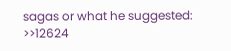sagas or what he suggested: >>12624